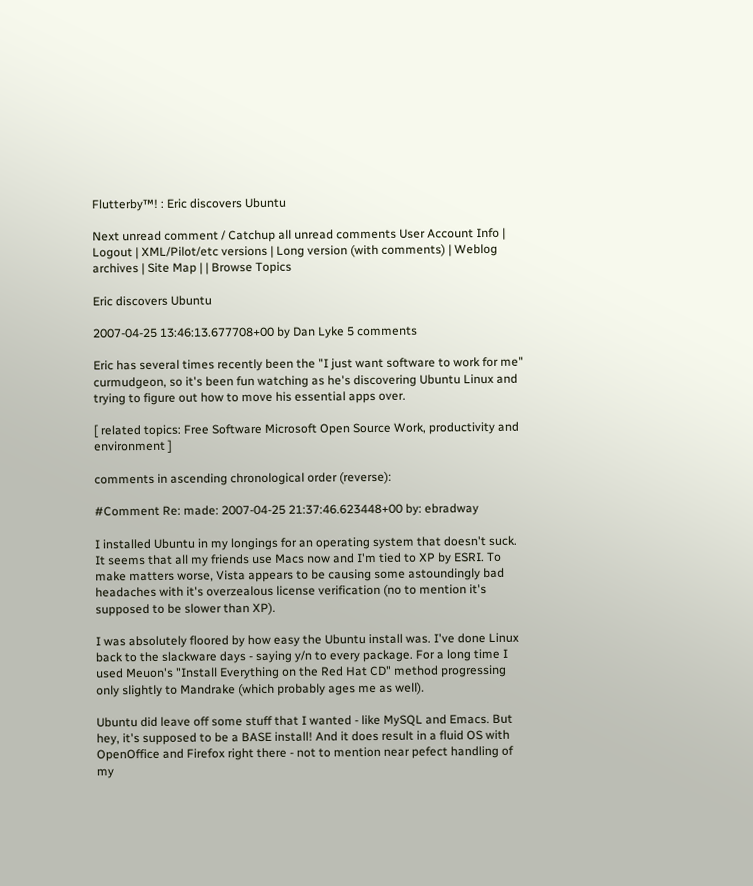Flutterby™! : Eric discovers Ubuntu

Next unread comment / Catchup all unread comments User Account Info | Logout | XML/Pilot/etc versions | Long version (with comments) | Weblog archives | Site Map | | Browse Topics

Eric discovers Ubuntu

2007-04-25 13:46:13.677708+00 by Dan Lyke 5 comments

Eric has several times recently been the "I just want software to work for me" curmudgeon, so it's been fun watching as he's discovering Ubuntu Linux and trying to figure out how to move his essential apps over.

[ related topics: Free Software Microsoft Open Source Work, productivity and environment ]

comments in ascending chronological order (reverse):

#Comment Re: made: 2007-04-25 21:37:46.623448+00 by: ebradway

I installed Ubuntu in my longings for an operating system that doesn't suck. It seems that all my friends use Macs now and I'm tied to XP by ESRI. To make matters worse, Vista appears to be causing some astoundingly bad headaches with it's overzealous license verification (no to mention it's supposed to be slower than XP).

I was absolutely floored by how easy the Ubuntu install was. I've done Linux back to the slackware days - saying y/n to every package. For a long time I used Meuon's "Install Everything on the Red Hat CD" method progressing only slightly to Mandrake (which probably ages me as well).

Ubuntu did leave off some stuff that I wanted - like MySQL and Emacs. But hey, it's supposed to be a BASE install! And it does result in a fluid OS with OpenOffice and Firefox right there - not to mention near pefect handling of my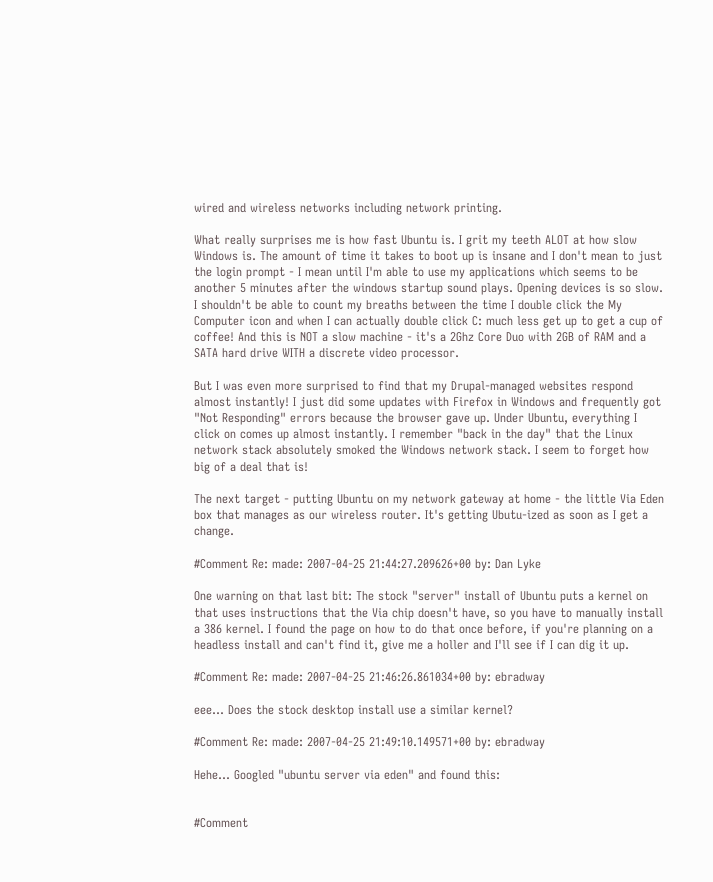wired and wireless networks including network printing.

What really surprises me is how fast Ubuntu is. I grit my teeth ALOT at how slow Windows is. The amount of time it takes to boot up is insane and I don't mean to just the login prompt - I mean until I'm able to use my applications which seems to be another 5 minutes after the windows startup sound plays. Opening devices is so slow. I shouldn't be able to count my breaths between the time I double click the My Computer icon and when I can actually double click C: much less get up to get a cup of coffee! And this is NOT a slow machine - it's a 2Ghz Core Duo with 2GB of RAM and a SATA hard drive WITH a discrete video processor.

But I was even more surprised to find that my Drupal-managed websites respond almost instantly! I just did some updates with Firefox in Windows and frequently got "Not Responding" errors because the browser gave up. Under Ubuntu, everything I click on comes up almost instantly. I remember "back in the day" that the Linux network stack absolutely smoked the Windows network stack. I seem to forget how big of a deal that is!

The next target - putting Ubuntu on my network gateway at home - the little Via Eden box that manages as our wireless router. It's getting Ubutu-ized as soon as I get a change.

#Comment Re: made: 2007-04-25 21:44:27.209626+00 by: Dan Lyke

One warning on that last bit: The stock "server" install of Ubuntu puts a kernel on that uses instructions that the Via chip doesn't have, so you have to manually install a 386 kernel. I found the page on how to do that once before, if you're planning on a headless install and can't find it, give me a holler and I'll see if I can dig it up.

#Comment Re: made: 2007-04-25 21:46:26.861034+00 by: ebradway

eee... Does the stock desktop install use a similar kernel?

#Comment Re: made: 2007-04-25 21:49:10.149571+00 by: ebradway

Hehe... Googled "ubuntu server via eden" and found this:


#Comment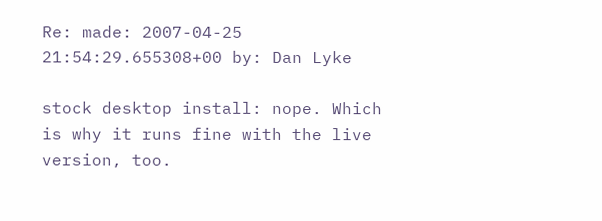Re: made: 2007-04-25 21:54:29.655308+00 by: Dan Lyke

stock desktop install: nope. Which is why it runs fine with the live version, too.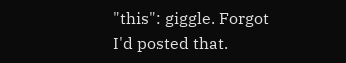"this": giggle. Forgot I'd posted that.